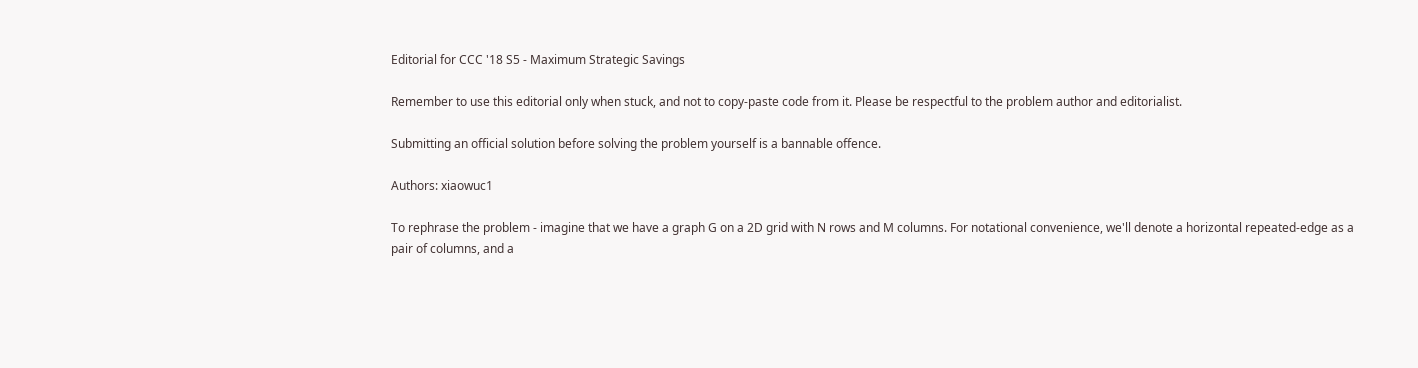Editorial for CCC '18 S5 - Maximum Strategic Savings

Remember to use this editorial only when stuck, and not to copy-paste code from it. Please be respectful to the problem author and editorialist.

Submitting an official solution before solving the problem yourself is a bannable offence.

Authors: xiaowuc1

To rephrase the problem - imagine that we have a graph G on a 2D grid with N rows and M columns. For notational convenience, we'll denote a horizontal repeated-edge as a pair of columns, and a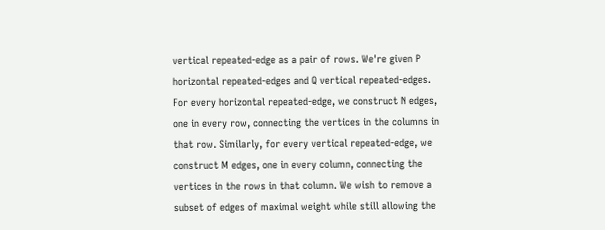vertical repeated-edge as a pair of rows. We're given P horizontal repeated-edges and Q vertical repeated-edges. For every horizontal repeated-edge, we construct N edges, one in every row, connecting the vertices in the columns in that row. Similarly, for every vertical repeated-edge, we construct M edges, one in every column, connecting the vertices in the rows in that column. We wish to remove a subset of edges of maximal weight while still allowing the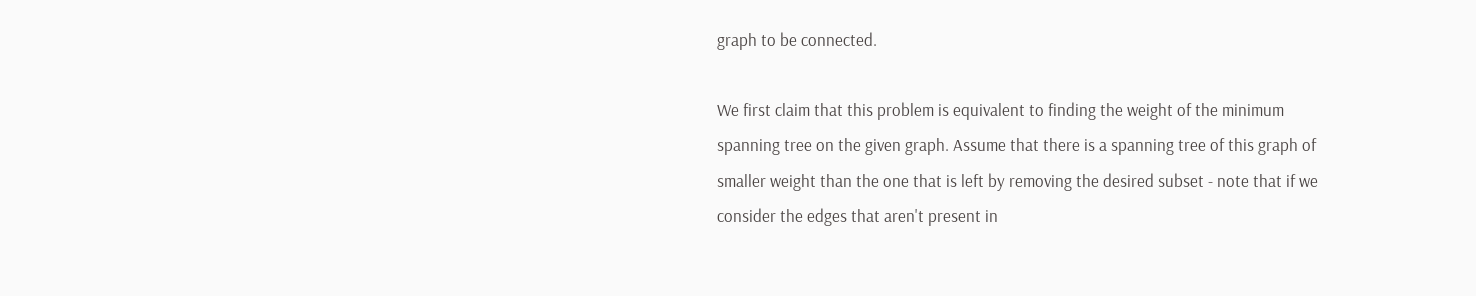graph to be connected.

We first claim that this problem is equivalent to finding the weight of the minimum spanning tree on the given graph. Assume that there is a spanning tree of this graph of smaller weight than the one that is left by removing the desired subset - note that if we consider the edges that aren't present in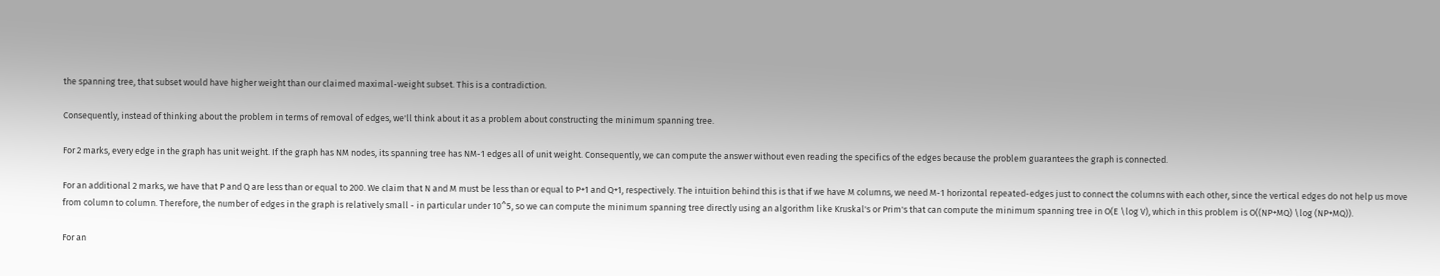the spanning tree, that subset would have higher weight than our claimed maximal-weight subset. This is a contradiction.

Consequently, instead of thinking about the problem in terms of removal of edges, we'll think about it as a problem about constructing the minimum spanning tree.

For 2 marks, every edge in the graph has unit weight. If the graph has NM nodes, its spanning tree has NM-1 edges all of unit weight. Consequently, we can compute the answer without even reading the specifics of the edges because the problem guarantees the graph is connected.

For an additional 2 marks, we have that P and Q are less than or equal to 200. We claim that N and M must be less than or equal to P+1 and Q+1, respectively. The intuition behind this is that if we have M columns, we need M-1 horizontal repeated-edges just to connect the columns with each other, since the vertical edges do not help us move from column to column. Therefore, the number of edges in the graph is relatively small - in particular under 10^5, so we can compute the minimum spanning tree directly using an algorithm like Kruskal's or Prim's that can compute the minimum spanning tree in O(E \log V), which in this problem is O((NP+MQ) \log (NP+MQ)).

For an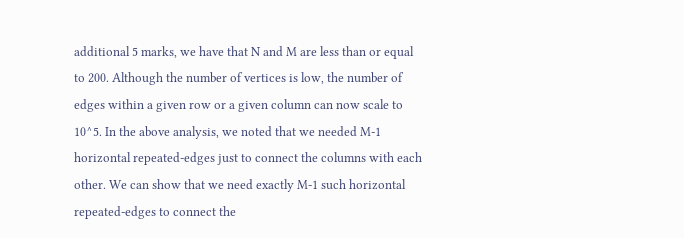additional 5 marks, we have that N and M are less than or equal to 200. Although the number of vertices is low, the number of edges within a given row or a given column can now scale to 10^5. In the above analysis, we noted that we needed M-1 horizontal repeated-edges just to connect the columns with each other. We can show that we need exactly M-1 such horizontal repeated-edges to connect the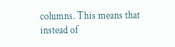columns. This means that instead of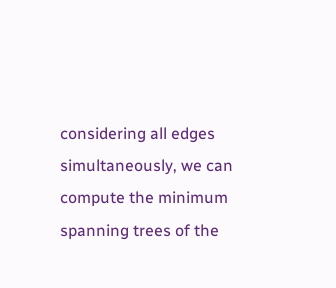considering all edges simultaneously, we can compute the minimum spanning trees of the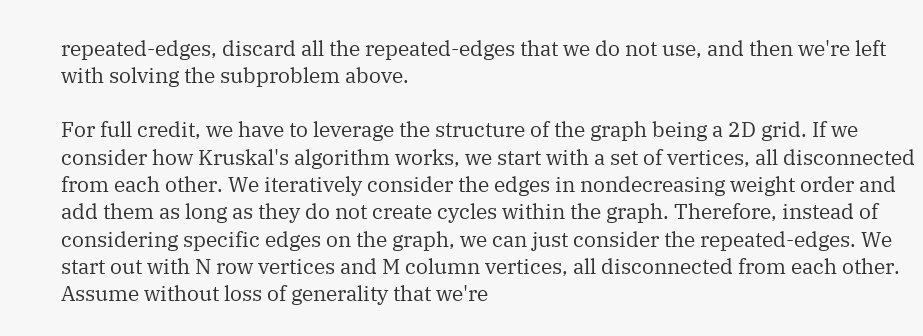repeated-edges, discard all the repeated-edges that we do not use, and then we're left with solving the subproblem above.

For full credit, we have to leverage the structure of the graph being a 2D grid. If we consider how Kruskal's algorithm works, we start with a set of vertices, all disconnected from each other. We iteratively consider the edges in nondecreasing weight order and add them as long as they do not create cycles within the graph. Therefore, instead of considering specific edges on the graph, we can just consider the repeated-edges. We start out with N row vertices and M column vertices, all disconnected from each other. Assume without loss of generality that we're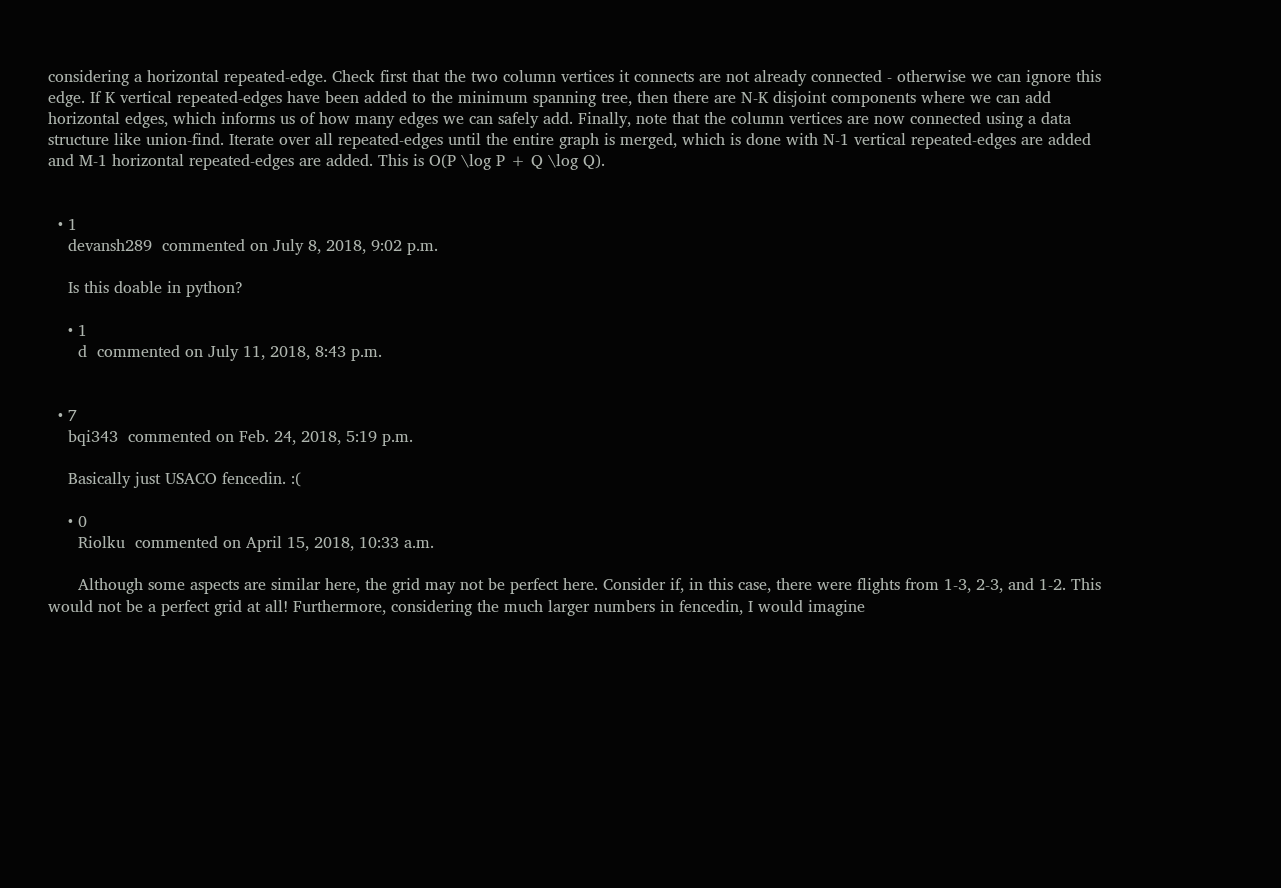considering a horizontal repeated-edge. Check first that the two column vertices it connects are not already connected - otherwise we can ignore this edge. If K vertical repeated-edges have been added to the minimum spanning tree, then there are N-K disjoint components where we can add horizontal edges, which informs us of how many edges we can safely add. Finally, note that the column vertices are now connected using a data structure like union-find. Iterate over all repeated-edges until the entire graph is merged, which is done with N-1 vertical repeated-edges are added and M-1 horizontal repeated-edges are added. This is O(P \log P + Q \log Q).


  • 1
    devansh289  commented on July 8, 2018, 9:02 p.m.

    Is this doable in python?

    • 1
      d  commented on July 11, 2018, 8:43 p.m.


  • 7
    bqi343  commented on Feb. 24, 2018, 5:19 p.m.

    Basically just USACO fencedin. :(

    • 0
      Riolku  commented on April 15, 2018, 10:33 a.m.

      Although some aspects are similar here, the grid may not be perfect here. Consider if, in this case, there were flights from 1-3, 2-3, and 1-2. This would not be a perfect grid at all! Furthermore, considering the much larger numbers in fencedin, I would imagine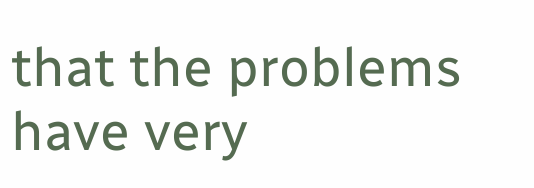that the problems have very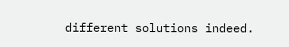different solutions indeed.